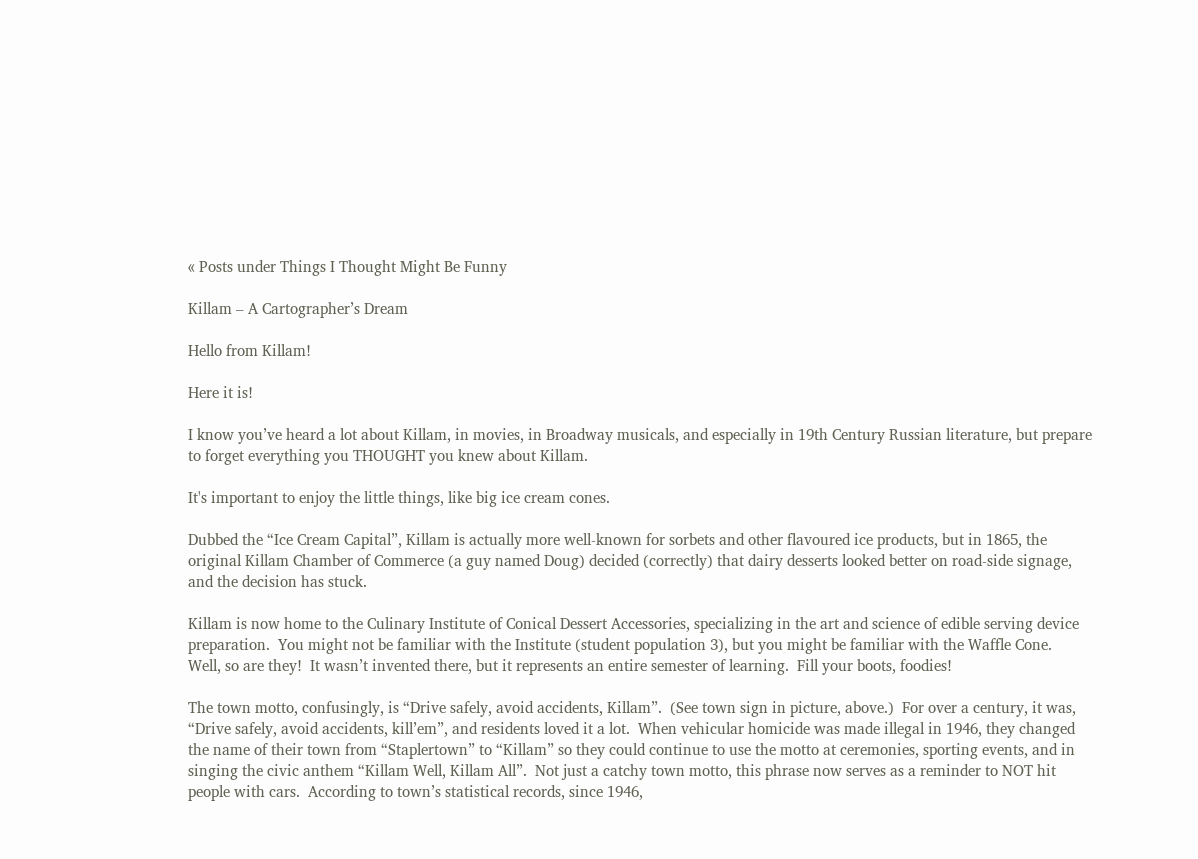« Posts under Things I Thought Might Be Funny

Killam – A Cartographer’s Dream

Hello from Killam!

Here it is!

I know you’ve heard a lot about Killam, in movies, in Broadway musicals, and especially in 19th Century Russian literature, but prepare to forget everything you THOUGHT you knew about Killam.

It's important to enjoy the little things, like big ice cream cones.

Dubbed the “Ice Cream Capital”, Killam is actually more well-known for sorbets and other flavoured ice products, but in 1865, the original Killam Chamber of Commerce (a guy named Doug) decided (correctly) that dairy desserts looked better on road-side signage, and the decision has stuck.

Killam is now home to the Culinary Institute of Conical Dessert Accessories, specializing in the art and science of edible serving device preparation.  You might not be familiar with the Institute (student population 3), but you might be familiar with the Waffle Cone.  Well, so are they!  It wasn’t invented there, but it represents an entire semester of learning.  Fill your boots, foodies!

The town motto, confusingly, is “Drive safely, avoid accidents, Killam”.  (See town sign in picture, above.)  For over a century, it was, “Drive safely, avoid accidents, kill’em”, and residents loved it a lot.  When vehicular homicide was made illegal in 1946, they changed the name of their town from “Staplertown” to “Killam” so they could continue to use the motto at ceremonies, sporting events, and in singing the civic anthem “Killam Well, Killam All”.  Not just a catchy town motto, this phrase now serves as a reminder to NOT hit people with cars.  According to town’s statistical records, since 1946,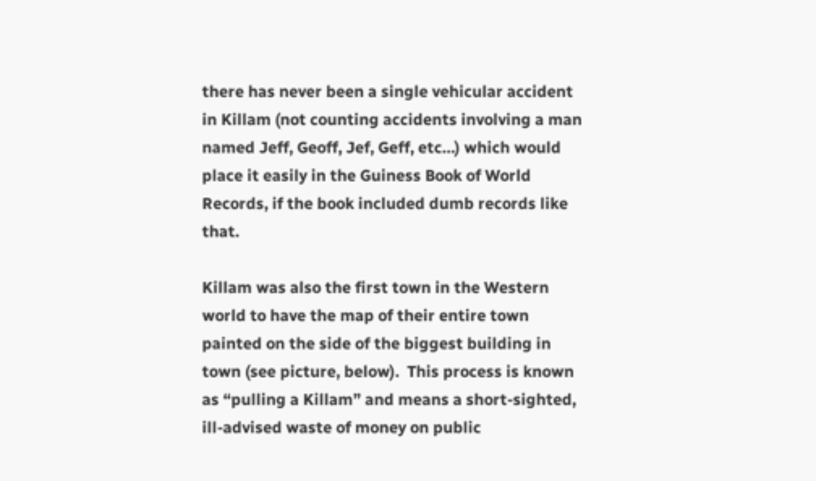there has never been a single vehicular accident in Killam (not counting accidents involving a man named Jeff, Geoff, Jef, Geff, etc…) which would place it easily in the Guiness Book of World Records, if the book included dumb records like that.

Killam was also the first town in the Western world to have the map of their entire town painted on the side of the biggest building in town (see picture, below).  This process is known as “pulling a Killam” and means a short-sighted, ill-advised waste of money on public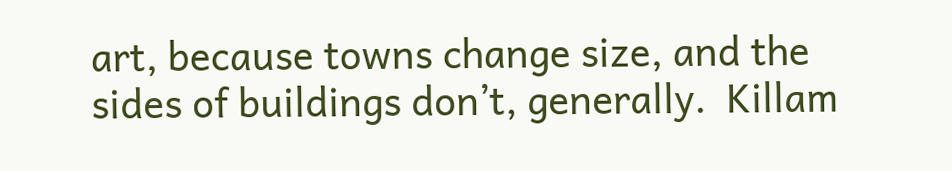art, because towns change size, and the sides of buildings don’t, generally.  Killam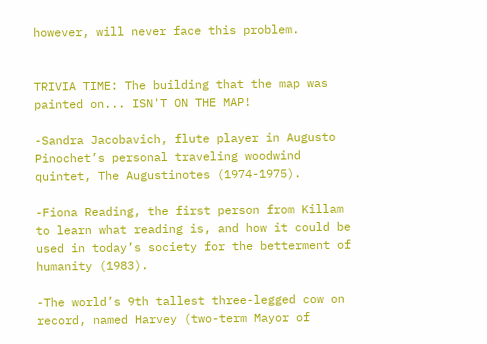however, will never face this problem.


TRIVIA TIME: The building that the map was painted on... ISN'T ON THE MAP!

-Sandra Jacobavich, flute player in Augusto Pinochet’s personal traveling woodwind quintet, The Augustinotes (1974-1975).

-Fiona Reading, the first person from Killam to learn what reading is, and how it could be used in today’s society for the betterment of humanity (1983).

-The world’s 9th tallest three-legged cow on record, named Harvey (two-term Mayor of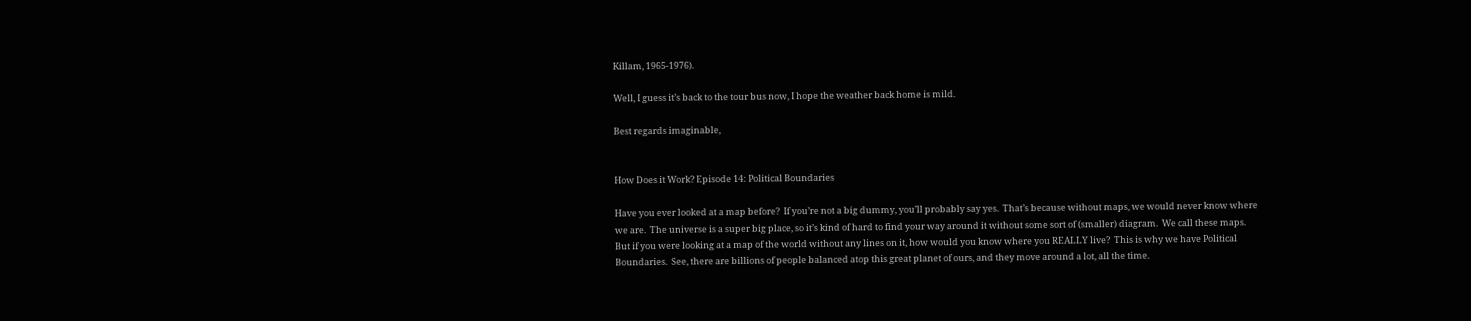Killam, 1965-1976).

Well, I guess it’s back to the tour bus now, I hope the weather back home is mild.

Best regards imaginable,


How Does it Work? Episode 14: Political Boundaries

Have you ever looked at a map before?  If you’re not a big dummy, you’ll probably say yes.  That’s because without maps, we would never know where we are.  The universe is a super big place, so it’s kind of hard to find your way around it without some sort of (smaller) diagram.  We call these maps.  But if you were looking at a map of the world without any lines on it, how would you know where you REALLY live?  This is why we have Political Boundaries.  See, there are billions of people balanced atop this great planet of ours, and they move around a lot, all the time.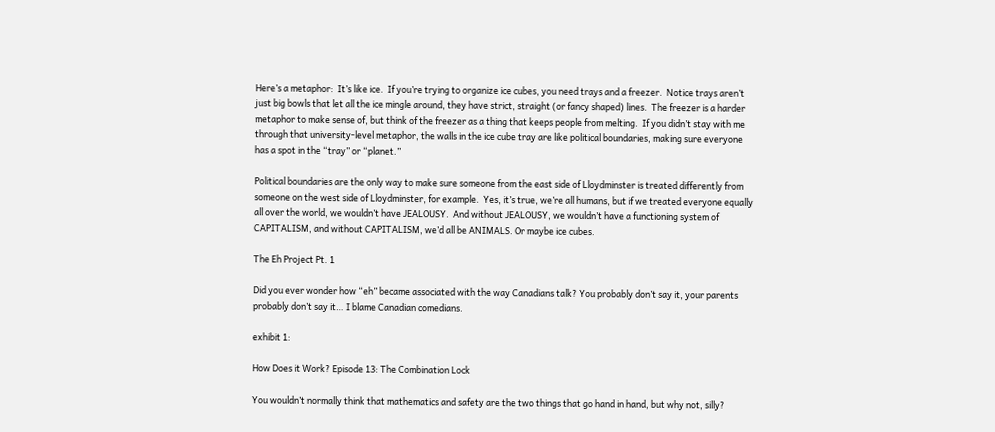Here’s a metaphor:  It’s like ice.  If you’re trying to organize ice cubes, you need trays and a freezer.  Notice trays aren’t just big bowls that let all the ice mingle around, they have strict, straight (or fancy shaped) lines.  The freezer is a harder metaphor to make sense of, but think of the freezer as a thing that keeps people from melting.  If you didn’t stay with me through that university-level metaphor, the walls in the ice cube tray are like political boundaries, making sure everyone has a spot in the “tray” or “planet.”

Political boundaries are the only way to make sure someone from the east side of Lloydminster is treated differently from someone on the west side of Lloydminster, for example.  Yes, it’s true, we’re all humans, but if we treated everyone equally all over the world, we wouldn’t have JEALOUSY.  And without JEALOUSY, we wouldn’t have a functioning system of CAPITALISM, and without CAPITALISM, we’d all be ANIMALS. Or maybe ice cubes.

The Eh Project Pt. 1

Did you ever wonder how “eh” became associated with the way Canadians talk? You probably don’t say it, your parents probably don’t say it… I blame Canadian comedians.

exhibit 1:

How Does it Work? Episode 13: The Combination Lock

You wouldn’t normally think that mathematics and safety are the two things that go hand in hand, but why not, silly?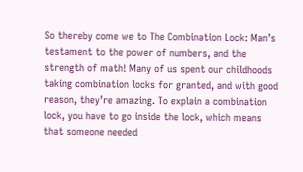So thereby come we to The Combination Lock: Man’s testament to the power of numbers, and the strength of math! Many of us spent our childhoods taking combination locks for granted, and with good reason, they’re amazing. To explain a combination lock, you have to go inside the lock, which means that someone needed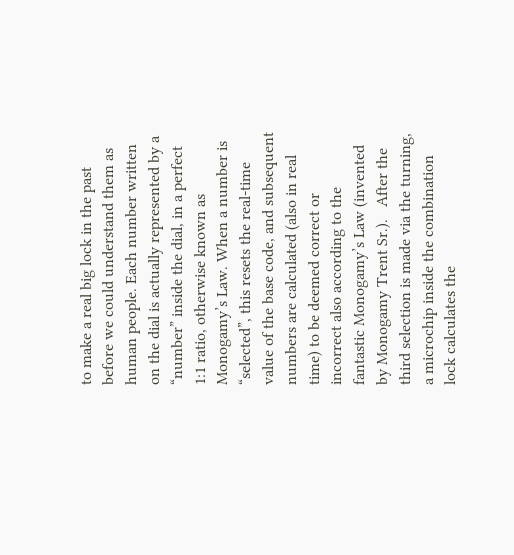to make a real big lock in the past before we could understand them as human people. Each number written on the dial is actually represented by a “number” inside the dial, in a perfect 1:1 ratio, otherwise known as Monogamy’s Law. When a number is “selected”, this resets the real-time value of the base code, and subsequent numbers are calculated (also in real time) to be deemed correct or incorrect also according to the fantastic Monogamy’s Law (invented by Monogamy Trent Sr.).   After the third selection is made via the turning, a microchip inside the combination lock calculates the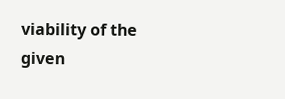viability of the given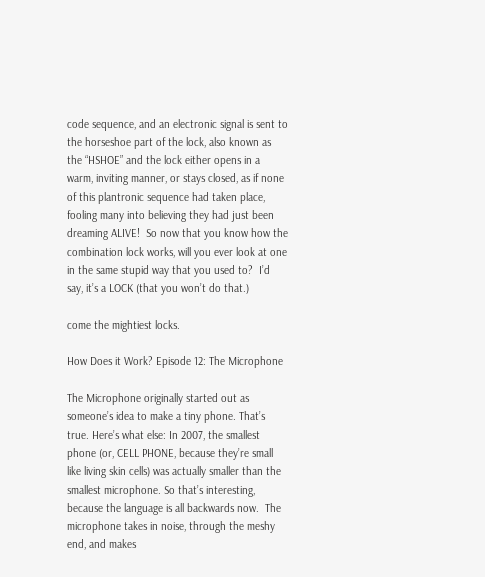code sequence, and an electronic signal is sent to the horseshoe part of the lock, also known as the “HSHOE” and the lock either opens in a warm, inviting manner, or stays closed, as if none of this plantronic sequence had taken place, fooling many into believing they had just been dreaming ALIVE!  So now that you know how the combination lock works, will you ever look at one in the same stupid way that you used to?  I’d say, it’s a LOCK (that you won’t do that.)

come the mightiest locks.

How Does it Work? Episode 12: The Microphone

The Microphone originally started out as someone’s idea to make a tiny phone. That’s true. Here’s what else: In 2007, the smallest phone (or, CELL PHONE, because they’re small like living skin cells) was actually smaller than the smallest microphone. So that’s interesting, because the language is all backwards now.  The microphone takes in noise, through the meshy end, and makes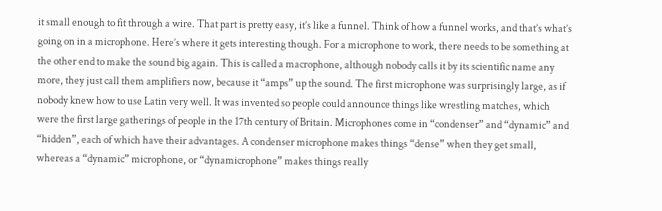it small enough to fit through a wire. That part is pretty easy, it’s like a funnel. Think of how a funnel works, and that’s what’s going on in a microphone. Here’s where it gets interesting though. For a microphone to work, there needs to be something at the other end to make the sound big again. This is called a macrophone, although nobody calls it by its scientific name any more, they just call them amplifiers now, because it “amps” up the sound. The first microphone was surprisingly large, as if nobody knew how to use Latin very well. It was invented so people could announce things like wrestling matches, which were the first large gatherings of people in the 17th century of Britain. Microphones come in “condenser” and “dynamic” and “hidden”, each of which have their advantages. A condenser microphone makes things “dense” when they get small, whereas a “dynamic” microphone, or “dynamicrophone” makes things really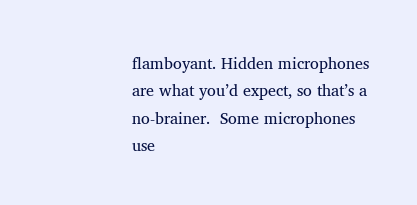flamboyant. Hidden microphones are what you’d expect, so that’s a no-brainer.  Some microphones use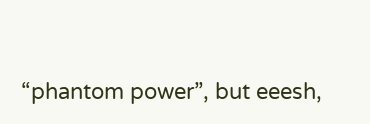“phantom power”, but eeesh,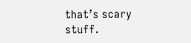that’s scary stuff.